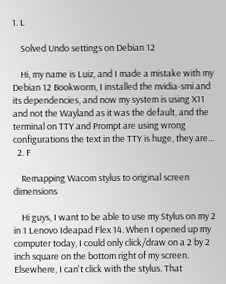1. L

    Solved Undo settings on Debian 12

    Hi, my name is Luiz, and I made a mistake with my Debian 12 Bookworm, I installed the nvidia-smi and its dependencies, and now my system is using X11 and not the Wayland as it was the default, and the terminal on TTY and Prompt are using wrong configurations the text in the TTY is huge, they are...
  2. F

    Remapping Wacom stylus to original screen dimensions

    Hi guys, I want to be able to use my Stylus on my 2 in 1 Lenovo Ideapad Flex 14. When I opened up my computer today, I could only click/draw on a 2 by 2 inch square on the bottom right of my screen. Elsewhere, I can't click with the stylus. That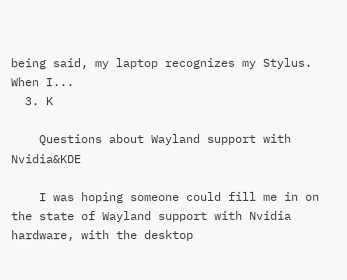being said, my laptop recognizes my Stylus. When I...
  3. K

    Questions about Wayland support with Nvidia&KDE

    I was hoping someone could fill me in on the state of Wayland support with Nvidia hardware, with the desktop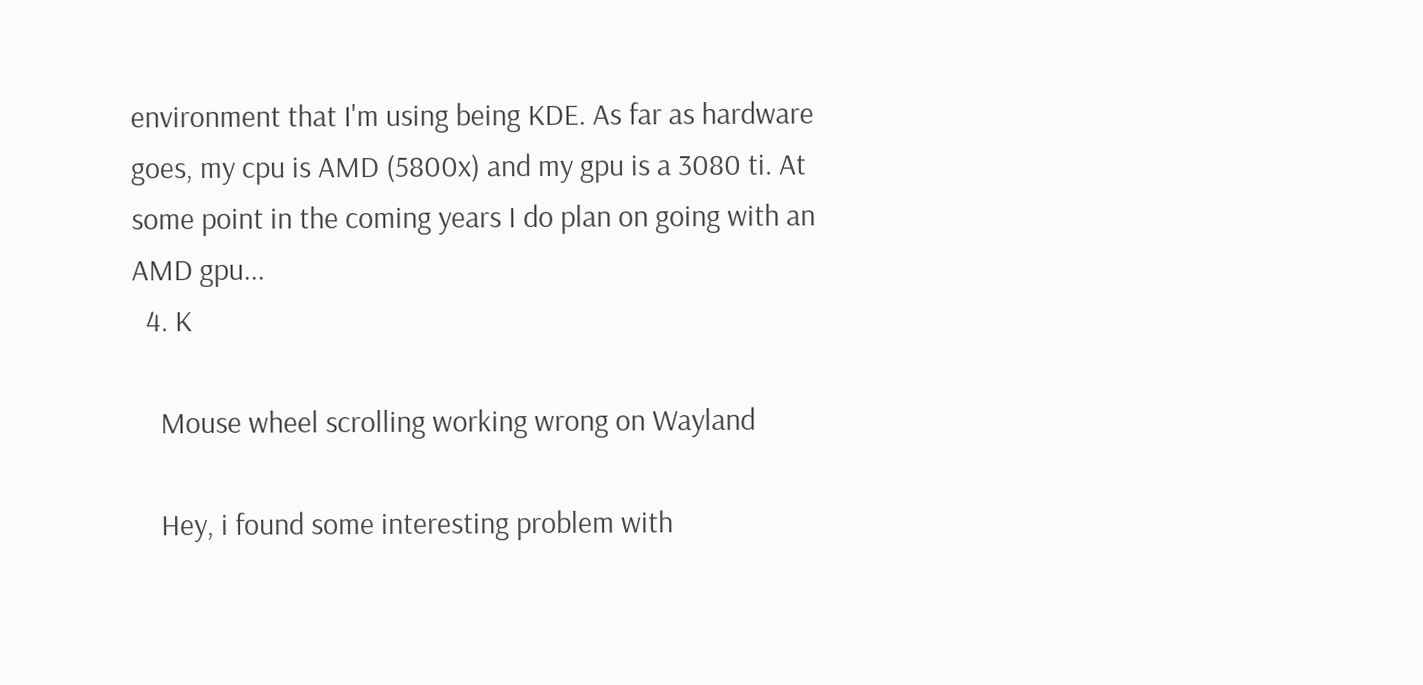environment that I'm using being KDE. As far as hardware goes, my cpu is AMD (5800x) and my gpu is a 3080 ti. At some point in the coming years I do plan on going with an AMD gpu...
  4. K

    Mouse wheel scrolling working wrong on Wayland

    Hey, i found some interesting problem with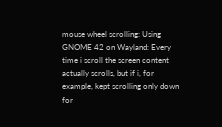mouse wheel scrolling: Using GNOME 42 on Wayland: Every time i scroll the screen content actually scrolls, but if i, for example, kept scrolling only down for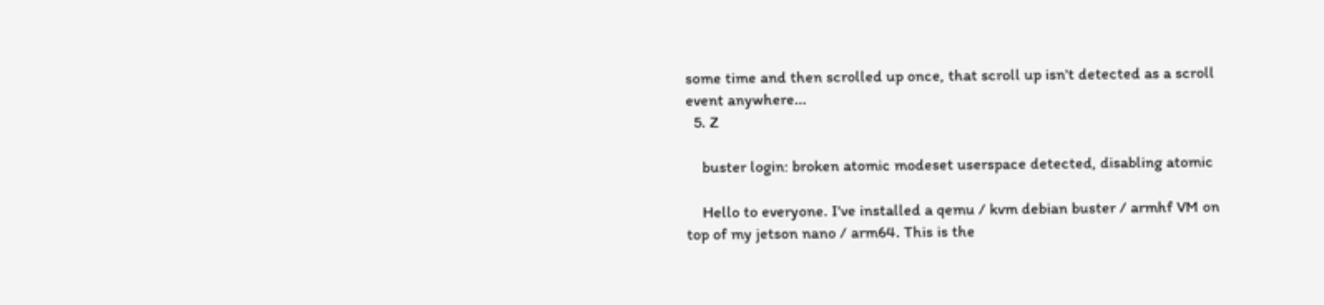some time and then scrolled up once, that scroll up isn't detected as a scroll event anywhere...
  5. Z

    buster login: broken atomic modeset userspace detected, disabling atomic

    Hello to everyone. I've installed a qemu / kvm debian buster / armhf VM on top of my jetson nano / arm64. This is the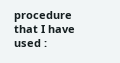procedure that I have used :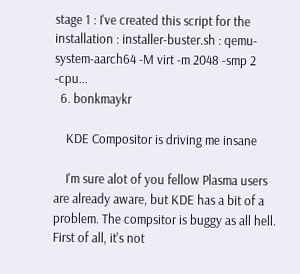stage 1 : I've created this script for the installation : installer-buster.sh : qemu-system-aarch64 -M virt -m 2048 -smp 2 -cpu...
  6. bonkmaykr

    KDE Compositor is driving me insane

    I'm sure alot of you fellow Plasma users are already aware, but KDE has a bit of a problem. The compsitor is buggy as all hell. First of all, it's not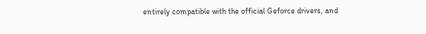entirely compatible with the official Geforce drivers, and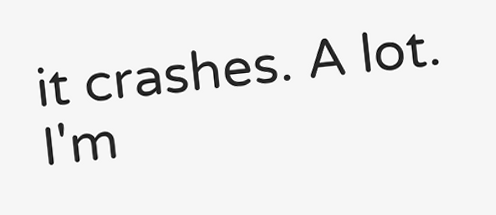it crashes. A lot. I'm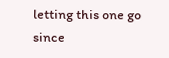letting this one go since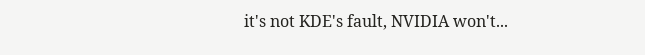it's not KDE's fault, NVIDIA won't...